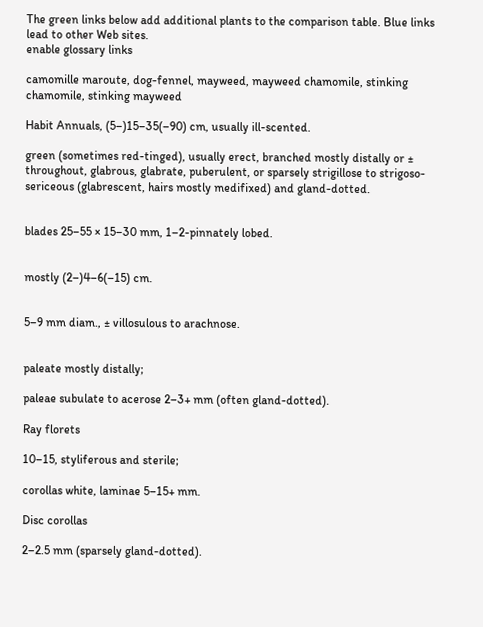The green links below add additional plants to the comparison table. Blue links lead to other Web sites.
enable glossary links

camomille maroute, dog-fennel, mayweed, mayweed chamomile, stinking chamomile, stinking mayweed

Habit Annuals, (5–)15–35(–90) cm, usually ill-scented.

green (sometimes red-tinged), usually erect, branched mostly distally or ± throughout, glabrous, glabrate, puberulent, or sparsely strigillose to strigoso-sericeous (glabrescent, hairs mostly medifixed) and gland-dotted.


blades 25–55 × 15–30 mm, 1–2-pinnately lobed.


mostly (2–)4–6(–15) cm.


5–9 mm diam., ± villosulous to arachnose.


paleate mostly distally;

paleae subulate to acerose 2–3+ mm (often gland-dotted).

Ray florets

10–15, styliferous and sterile;

corollas white, laminae 5–15+ mm.

Disc corollas

2–2.5 mm (sparsely gland-dotted).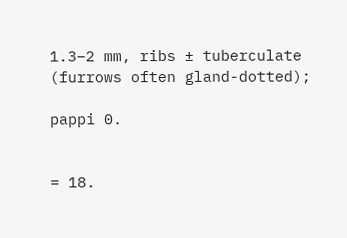1.3–2 mm, ribs ± tuberculate (furrows often gland-dotted);

pappi 0.


= 18.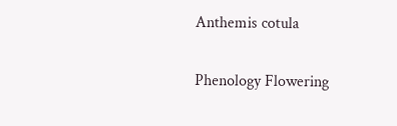Anthemis cotula

Phenology Flowering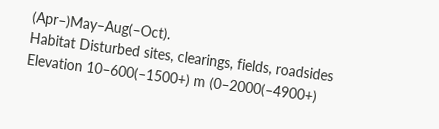(Apr–)May–Aug(–Oct).
Habitat Disturbed sites, clearings, fields, roadsides
Elevation 10–600(–1500+) m (0–2000(–4900+)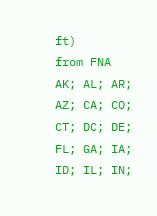ft)
from FNA
AK; AL; AR; AZ; CA; CO; CT; DC; DE; FL; GA; IA; ID; IL; IN;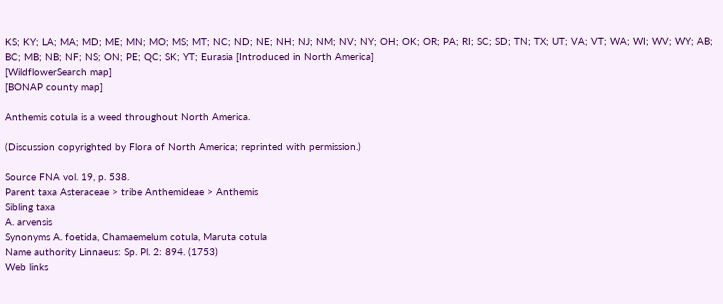KS; KY; LA; MA; MD; ME; MN; MO; MS; MT; NC; ND; NE; NH; NJ; NM; NV; NY; OH; OK; OR; PA; RI; SC; SD; TN; TX; UT; VA; VT; WA; WI; WV; WY; AB; BC; MB; NB; NF; NS; ON; PE; QC; SK; YT; Eurasia [Introduced in North America]
[WildflowerSearch map]
[BONAP county map]

Anthemis cotula is a weed throughout North America.

(Discussion copyrighted by Flora of North America; reprinted with permission.)

Source FNA vol. 19, p. 538.
Parent taxa Asteraceae > tribe Anthemideae > Anthemis
Sibling taxa
A. arvensis
Synonyms A. foetida, Chamaemelum cotula, Maruta cotula
Name authority Linnaeus: Sp. Pl. 2: 894. (1753)
Web links